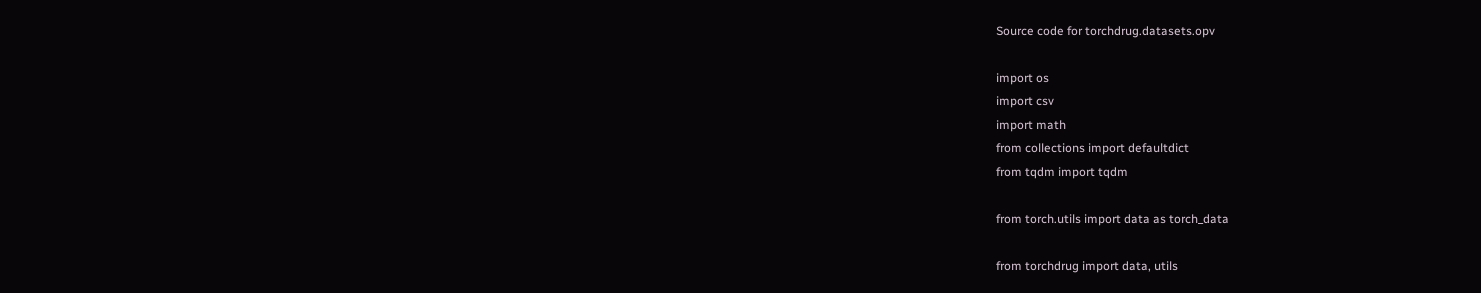Source code for torchdrug.datasets.opv

import os
import csv
import math
from collections import defaultdict
from tqdm import tqdm

from torch.utils import data as torch_data

from torchdrug import data, utils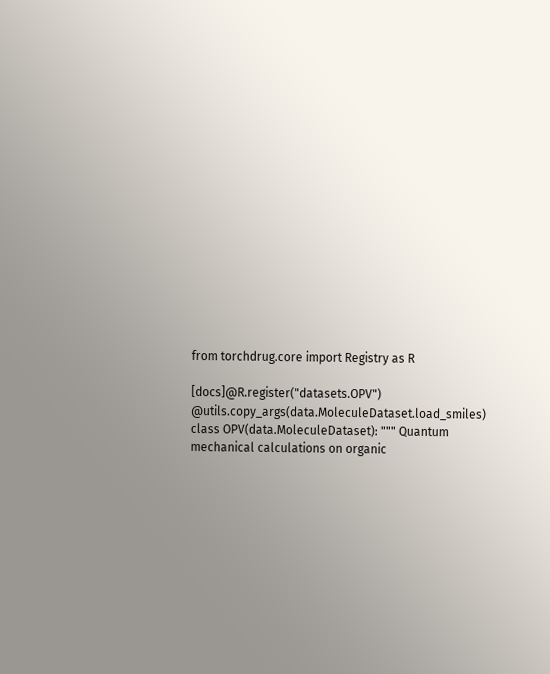from torchdrug.core import Registry as R

[docs]@R.register("datasets.OPV") @utils.copy_args(data.MoleculeDataset.load_smiles) class OPV(data.MoleculeDataset): """ Quantum mechanical calculations on organic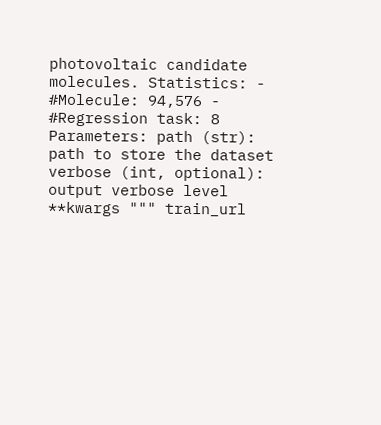photovoltaic candidate molecules. Statistics: - #Molecule: 94,576 - #Regression task: 8 Parameters: path (str): path to store the dataset verbose (int, optional): output verbose level **kwargs """ train_url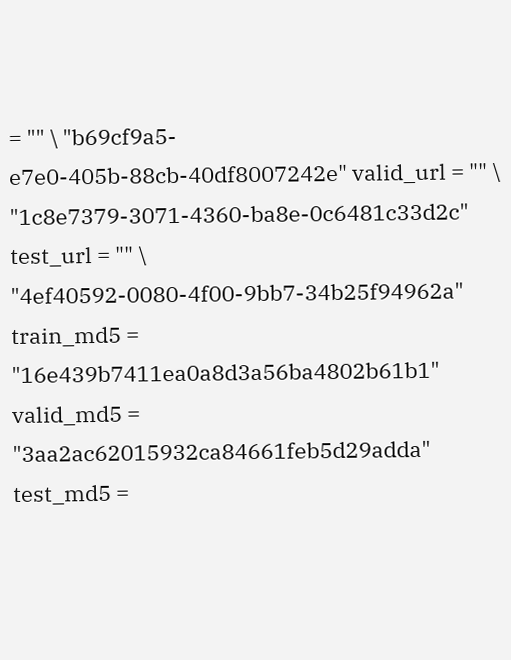= "" \ "b69cf9a5-e7e0-405b-88cb-40df8007242e" valid_url = "" \ "1c8e7379-3071-4360-ba8e-0c6481c33d2c" test_url = "" \ "4ef40592-0080-4f00-9bb7-34b25f94962a" train_md5 = "16e439b7411ea0a8d3a56ba4802b61b1" valid_md5 = "3aa2ac62015932ca84661feb5d29adda" test_md5 =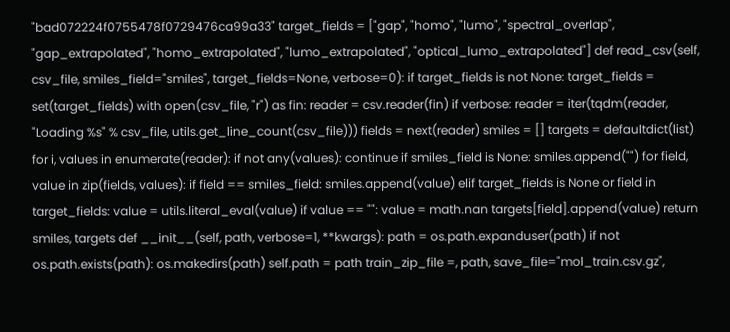"bad072224f0755478f0729476ca99a33" target_fields = ["gap", "homo", "lumo", "spectral_overlap", "gap_extrapolated", "homo_extrapolated", "lumo_extrapolated", "optical_lumo_extrapolated"] def read_csv(self, csv_file, smiles_field="smiles", target_fields=None, verbose=0): if target_fields is not None: target_fields = set(target_fields) with open(csv_file, "r") as fin: reader = csv.reader(fin) if verbose: reader = iter(tqdm(reader, "Loading %s" % csv_file, utils.get_line_count(csv_file))) fields = next(reader) smiles = [] targets = defaultdict(list) for i, values in enumerate(reader): if not any(values): continue if smiles_field is None: smiles.append("") for field, value in zip(fields, values): if field == smiles_field: smiles.append(value) elif target_fields is None or field in target_fields: value = utils.literal_eval(value) if value == "": value = math.nan targets[field].append(value) return smiles, targets def __init__(self, path, verbose=1, **kwargs): path = os.path.expanduser(path) if not os.path.exists(path): os.makedirs(path) self.path = path train_zip_file =, path, save_file="mol_train.csv.gz",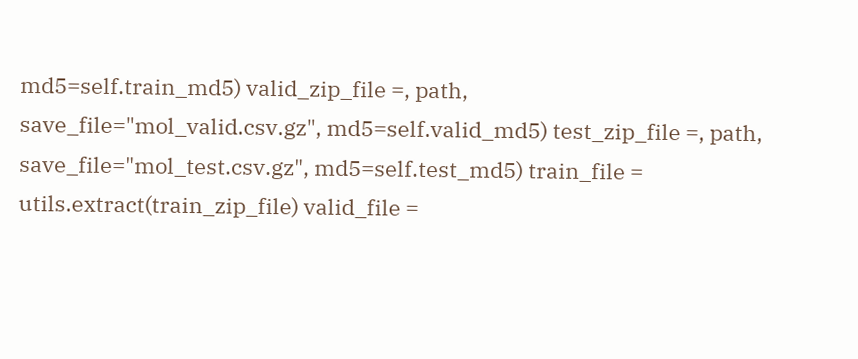md5=self.train_md5) valid_zip_file =, path, save_file="mol_valid.csv.gz", md5=self.valid_md5) test_zip_file =, path, save_file="mol_test.csv.gz", md5=self.test_md5) train_file = utils.extract(train_zip_file) valid_file =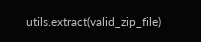utils.extract(valid_zip_file)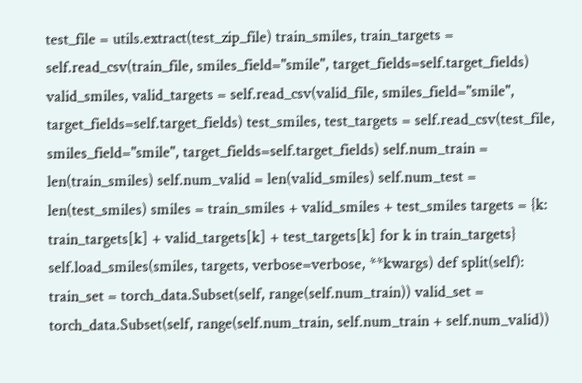test_file = utils.extract(test_zip_file) train_smiles, train_targets = self.read_csv(train_file, smiles_field="smile", target_fields=self.target_fields) valid_smiles, valid_targets = self.read_csv(valid_file, smiles_field="smile", target_fields=self.target_fields) test_smiles, test_targets = self.read_csv(test_file, smiles_field="smile", target_fields=self.target_fields) self.num_train = len(train_smiles) self.num_valid = len(valid_smiles) self.num_test = len(test_smiles) smiles = train_smiles + valid_smiles + test_smiles targets = {k: train_targets[k] + valid_targets[k] + test_targets[k] for k in train_targets} self.load_smiles(smiles, targets, verbose=verbose, **kwargs) def split(self): train_set = torch_data.Subset(self, range(self.num_train)) valid_set = torch_data.Subset(self, range(self.num_train, self.num_train + self.num_valid))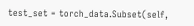test_set = torch_data.Subset(self,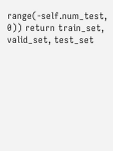range(-self.num_test, 0)) return train_set, valid_set, test_set